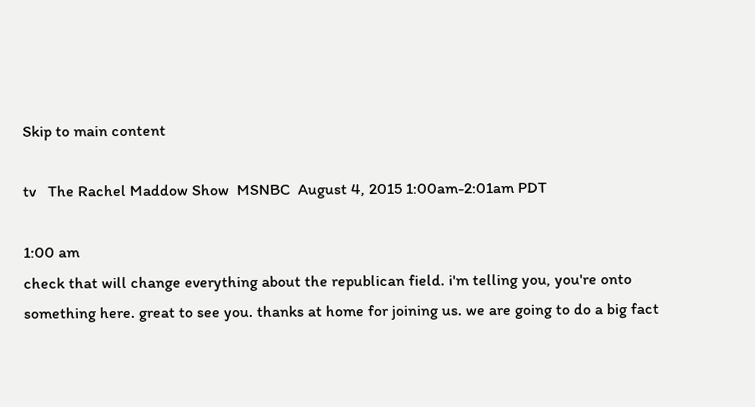Skip to main content

tv   The Rachel Maddow Show  MSNBC  August 4, 2015 1:00am-2:01am PDT

1:00 am
check that will change everything about the republican field. i'm telling you, you're onto something here. great to see you. thanks at home for joining us. we are going to do a big fact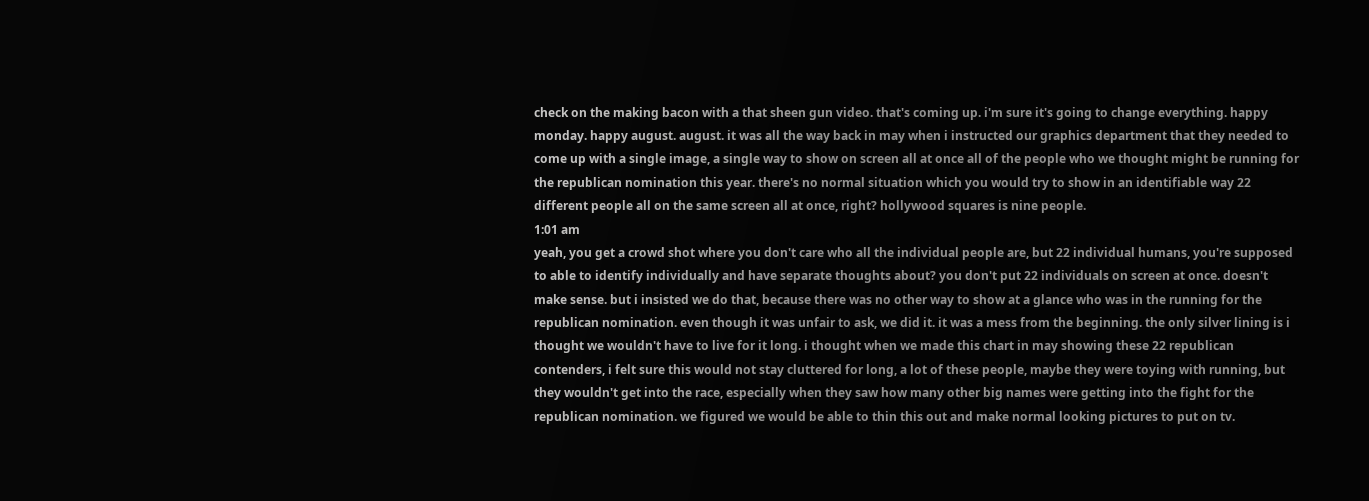check on the making bacon with a that sheen gun video. that's coming up. i'm sure it's going to change everything. happy monday. happy august. august. it was all the way back in may when i instructed our graphics department that they needed to come up with a single image, a single way to show on screen all at once all of the people who we thought might be running for the republican nomination this year. there's no normal situation which you would try to show in an identifiable way 22 different people all on the same screen all at once, right? hollywood squares is nine people.
1:01 am
yeah, you get a crowd shot where you don't care who all the individual people are, but 22 individual humans, you're supposed to able to identify individually and have separate thoughts about? you don't put 22 individuals on screen at once. doesn't make sense. but i insisted we do that, because there was no other way to show at a glance who was in the running for the republican nomination. even though it was unfair to ask, we did it. it was a mess from the beginning. the only silver lining is i thought we wouldn't have to live for it long. i thought when we made this chart in may showing these 22 republican contenders, i felt sure this would not stay cluttered for long, a lot of these people, maybe they were toying with running, but they wouldn't get into the race, especially when they saw how many other big names were getting into the fight for the republican nomination. we figured we would be able to thin this out and make normal looking pictures to put on tv.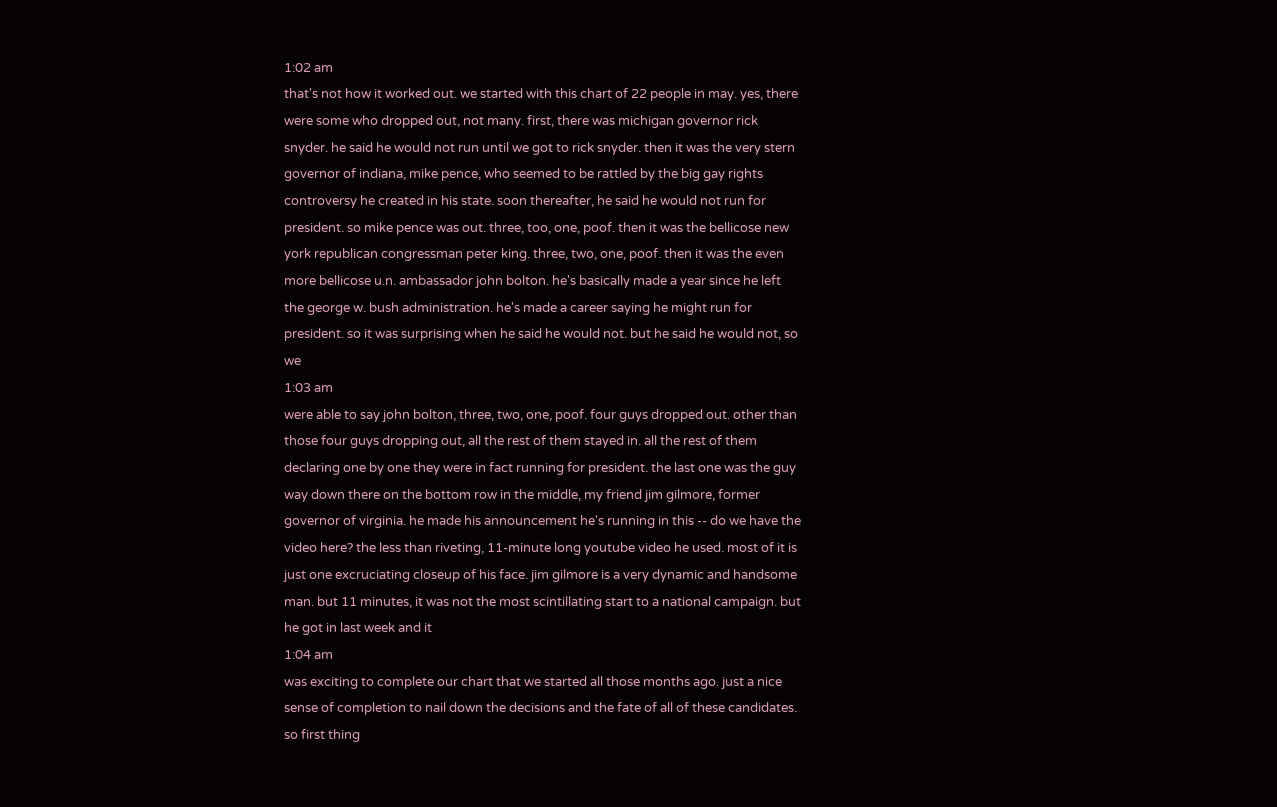1:02 am
that's not how it worked out. we started with this chart of 22 people in may. yes, there were some who dropped out, not many. first, there was michigan governor rick snyder. he said he would not run until we got to rick snyder. then it was the very stern governor of indiana, mike pence, who seemed to be rattled by the big gay rights controversy he created in his state. soon thereafter, he said he would not run for president. so mike pence was out. three, too, one, poof. then it was the bellicose new york republican congressman peter king. three, two, one, poof. then it was the even more bellicose u.n. ambassador john bolton. he's basically made a year since he left the george w. bush administration. he's made a career saying he might run for president. so it was surprising when he said he would not. but he said he would not, so we
1:03 am
were able to say john bolton, three, two, one, poof. four guys dropped out. other than those four guys dropping out, all the rest of them stayed in. all the rest of them declaring one by one they were in fact running for president. the last one was the guy way down there on the bottom row in the middle, my friend jim gilmore, former governor of virginia. he made his announcement he's running in this -- do we have the video here? the less than riveting, 11-minute long youtube video he used. most of it is just one excruciating closeup of his face. jim gilmore is a very dynamic and handsome man. but 11 minutes, it was not the most scintillating start to a national campaign. but he got in last week and it
1:04 am
was exciting to complete our chart that we started all those months ago. just a nice sense of completion to nail down the decisions and the fate of all of these candidates. so first thing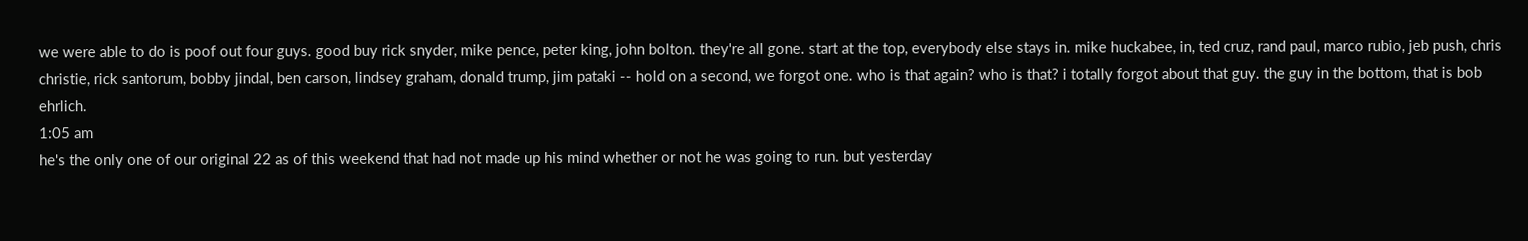we were able to do is poof out four guys. good buy rick snyder, mike pence, peter king, john bolton. they're all gone. start at the top, everybody else stays in. mike huckabee, in, ted cruz, rand paul, marco rubio, jeb push, chris christie, rick santorum, bobby jindal, ben carson, lindsey graham, donald trump, jim pataki -- hold on a second, we forgot one. who is that again? who is that? i totally forgot about that guy. the guy in the bottom, that is bob ehrlich.
1:05 am
he's the only one of our original 22 as of this weekend that had not made up his mind whether or not he was going to run. but yesterday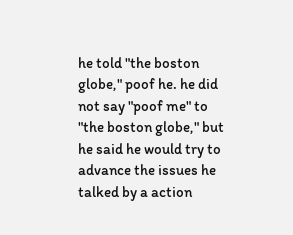he told "the boston globe," poof he. he did not say "poof me" to "the boston globe," but he said he would try to advance the issues he talked by a action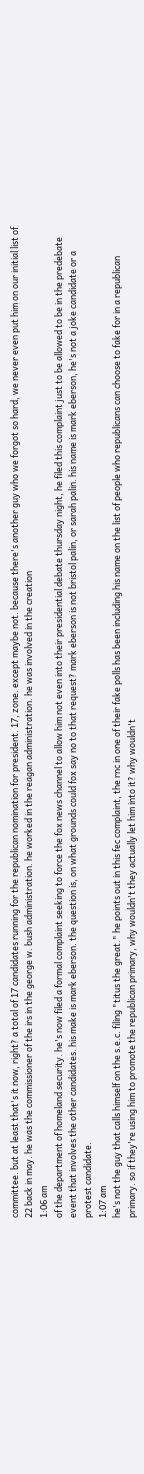committee. but at least that's it now, right? a total of 17 candidates running for the republican nomination for president. 17, zone. except maybe not. because there's another guy who we forgot so hard, we never even put him on our initial list of 22 back in may. he was the commissioner of the irs in the george w. bush administration. he worked in the reagan administration. he was involved in the creation
1:06 am
of the department of homeland security. he's now filed a formal complaint seeking to force the fox news channel to allow him not even into their presidential debate thursday night, he filed this complaint just to be allowed to be in the predebate event that involves the other candidates. his make is mark eberson. the question is, on what grounds could fox say no to that request? mark eberson is not bristol palin, or sarah palin. his name is mark eberson, he's not a joke candidate or a protest candidate.
1:07 am
he's not the guy that calls himself on the s.e.c. filing "titus the great." he points out in this fec complaint, the rnc in one of their fake polls has been including his name on the list of people who republicans can choose to fake for in a republican primary. so if they're using him to promote the republican primary, why wouldn't they actually let him into it? why wouldn't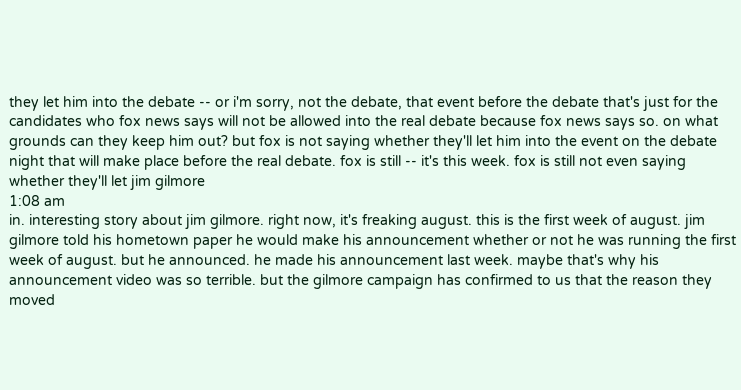they let him into the debate -- or i'm sorry, not the debate, that event before the debate that's just for the candidates who fox news says will not be allowed into the real debate because fox news says so. on what grounds can they keep him out? but fox is not saying whether they'll let him into the event on the debate night that will make place before the real debate. fox is still -- it's this week. fox is still not even saying whether they'll let jim gilmore
1:08 am
in. interesting story about jim gilmore. right now, it's freaking august. this is the first week of august. jim gilmore told his hometown paper he would make his announcement whether or not he was running the first week of august. but he announced. he made his announcement last week. maybe that's why his announcement video was so terrible. but the gilmore campaign has confirmed to us that the reason they moved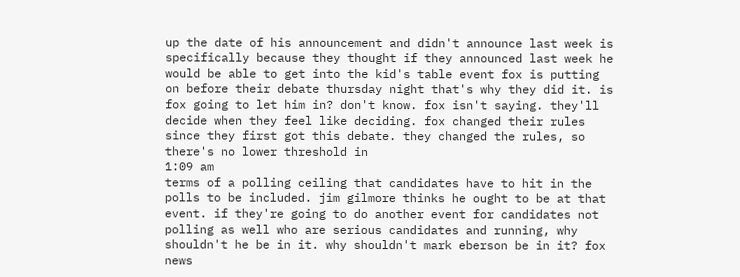up the date of his announcement and didn't announce last week is specifically because they thought if they announced last week he would be able to get into the kid's table event fox is putting on before their debate thursday night that's why they did it. is fox going to let him in? don't know. fox isn't saying. they'll decide when they feel like deciding. fox changed their rules since they first got this debate. they changed the rules, so there's no lower threshold in
1:09 am
terms of a polling ceiling that candidates have to hit in the polls to be included. jim gilmore thinks he ought to be at that event. if they're going to do another event for candidates not polling as well who are serious candidates and running, why shouldn't he be in it. why shouldn't mark eberson be in it? fox news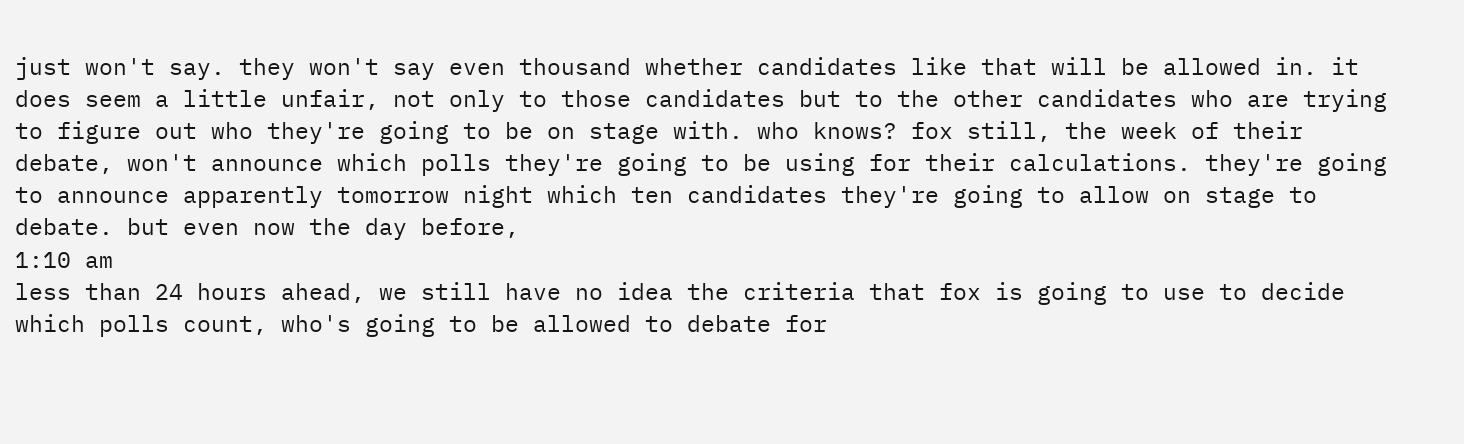just won't say. they won't say even thousand whether candidates like that will be allowed in. it does seem a little unfair, not only to those candidates but to the other candidates who are trying to figure out who they're going to be on stage with. who knows? fox still, the week of their debate, won't announce which polls they're going to be using for their calculations. they're going to announce apparently tomorrow night which ten candidates they're going to allow on stage to debate. but even now the day before,
1:10 am
less than 24 hours ahead, we still have no idea the criteria that fox is going to use to decide which polls count, who's going to be allowed to debate for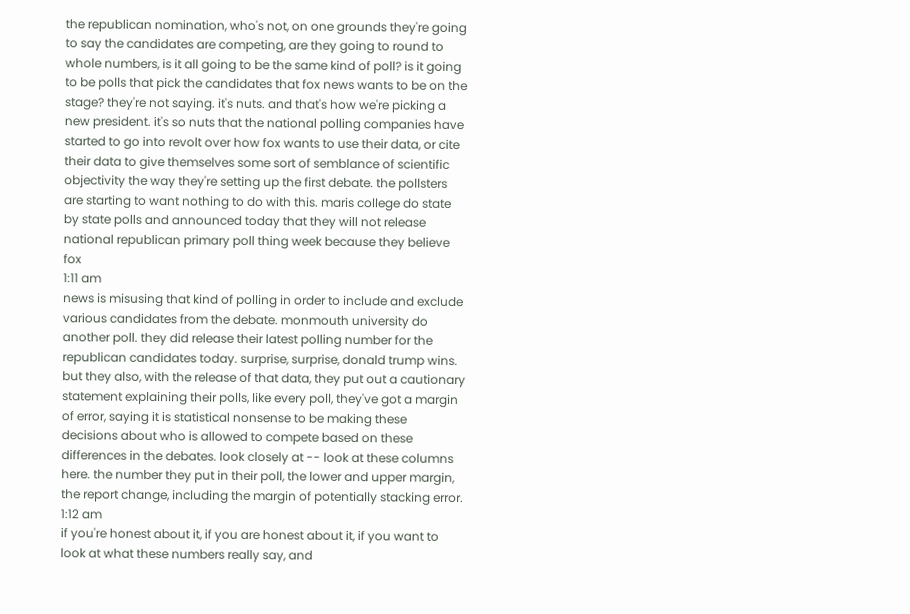the republican nomination, who's not, on one grounds they're going to say the candidates are competing, are they going to round to whole numbers, is it all going to be the same kind of poll? is it going to be polls that pick the candidates that fox news wants to be on the stage? they're not saying. it's nuts. and that's how we're picking a new president. it's so nuts that the national polling companies have started to go into revolt over how fox wants to use their data, or cite their data to give themselves some sort of semblance of scientific objectivity the way they're setting up the first debate. the pollsters are starting to want nothing to do with this. maris college do state by state polls and announced today that they will not release national republican primary poll thing week because they believe fox
1:11 am
news is misusing that kind of polling in order to include and exclude various candidates from the debate. monmouth university do another poll. they did release their latest polling number for the republican candidates today. surprise, surprise, donald trump wins. but they also, with the release of that data, they put out a cautionary statement explaining their polls, like every poll, they've got a margin of error, saying it is statistical nonsense to be making these decisions about who is allowed to compete based on these differences in the debates. look closely at -- look at these columns here. the number they put in their poll, the lower and upper margin, the report change, including the margin of potentially stacking error.
1:12 am
if you're honest about it, if you are honest about it, if you want to look at what these numbers really say, and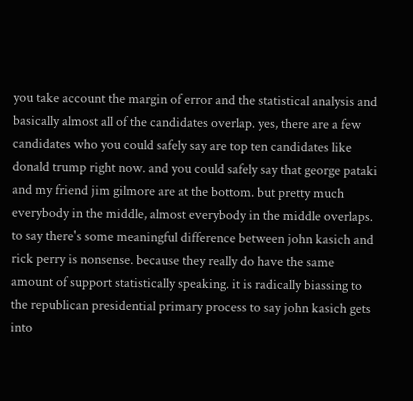you take account the margin of error and the statistical analysis and basically almost all of the candidates overlap. yes, there are a few candidates who you could safely say are top ten candidates like donald trump right now. and you could safely say that george pataki and my friend jim gilmore are at the bottom. but pretty much everybody in the middle, almost everybody in the middle overlaps. to say there's some meaningful difference between john kasich and rick perry is nonsense. because they really do have the same amount of support statistically speaking. it is radically biassing to the republican presidential primary process to say john kasich gets into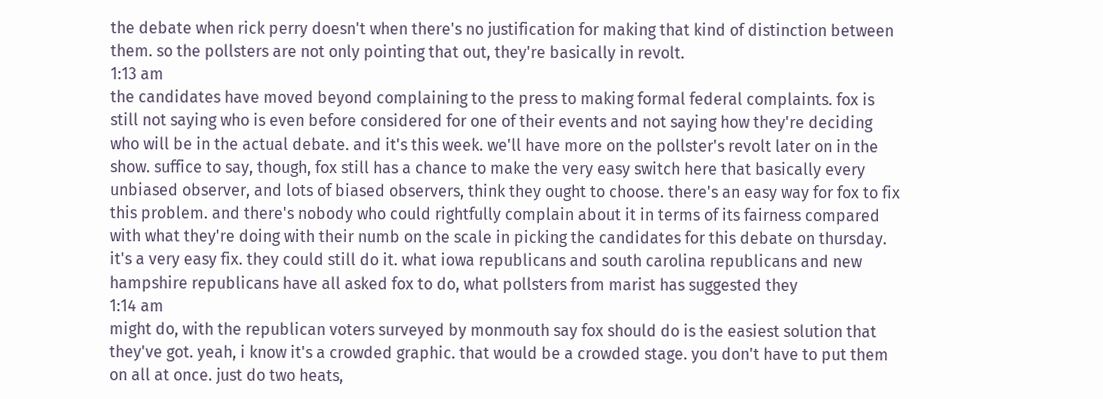the debate when rick perry doesn't when there's no justification for making that kind of distinction between them. so the pollsters are not only pointing that out, they're basically in revolt.
1:13 am
the candidates have moved beyond complaining to the press to making formal federal complaints. fox is still not saying who is even before considered for one of their events and not saying how they're deciding who will be in the actual debate. and it's this week. we'll have more on the pollster's revolt later on in the show. suffice to say, though, fox still has a chance to make the very easy switch here that basically every unbiased observer, and lots of biased observers, think they ought to choose. there's an easy way for fox to fix this problem. and there's nobody who could rightfully complain about it in terms of its fairness compared with what they're doing with their numb on the scale in picking the candidates for this debate on thursday. it's a very easy fix. they could still do it. what iowa republicans and south carolina republicans and new hampshire republicans have all asked fox to do, what pollsters from marist has suggested they
1:14 am
might do, with the republican voters surveyed by monmouth say fox should do is the easiest solution that they've got. yeah, i know it's a crowded graphic. that would be a crowded stage. you don't have to put them on all at once. just do two heats,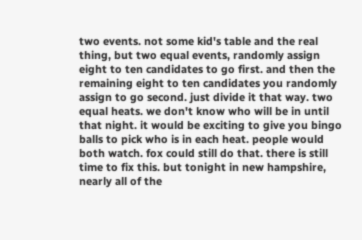two events. not some kid's table and the real thing, but two equal events, randomly assign eight to ten candidates to go first. and then the remaining eight to ten candidates you randomly assign to go second. just divide it that way. two equal heats. we don't know who will be in until that night. it would be exciting to give you bingo balls to pick who is in each heat. people would both watch. fox could still do that. there is still time to fix this. but tonight in new hampshire, nearly all of the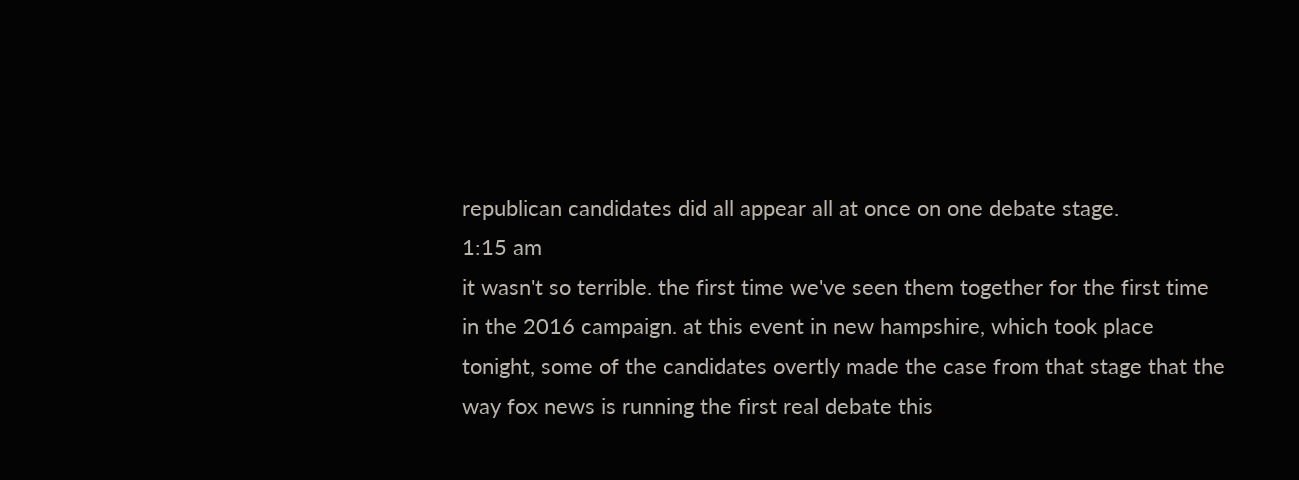republican candidates did all appear all at once on one debate stage.
1:15 am
it wasn't so terrible. the first time we've seen them together for the first time in the 2016 campaign. at this event in new hampshire, which took place tonight, some of the candidates overtly made the case from that stage that the way fox news is running the first real debate this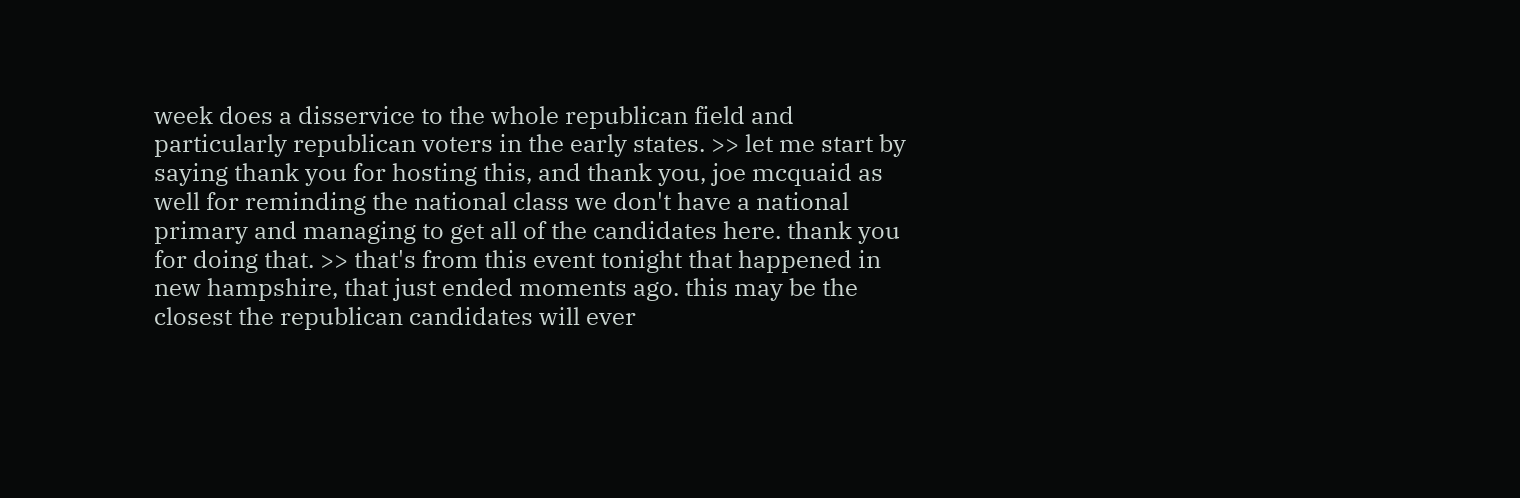week does a disservice to the whole republican field and particularly republican voters in the early states. >> let me start by saying thank you for hosting this, and thank you, joe mcquaid as well for reminding the national class we don't have a national primary and managing to get all of the candidates here. thank you for doing that. >> that's from this event tonight that happened in new hampshire, that just ended moments ago. this may be the closest the republican candidates will ever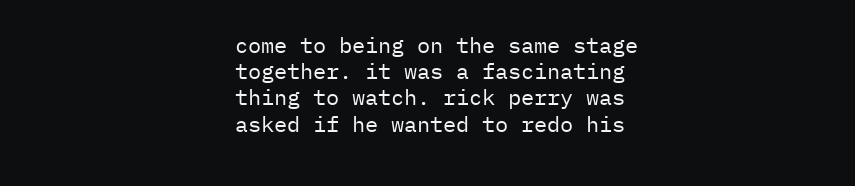come to being on the same stage together. it was a fascinating thing to watch. rick perry was asked if he wanted to redo his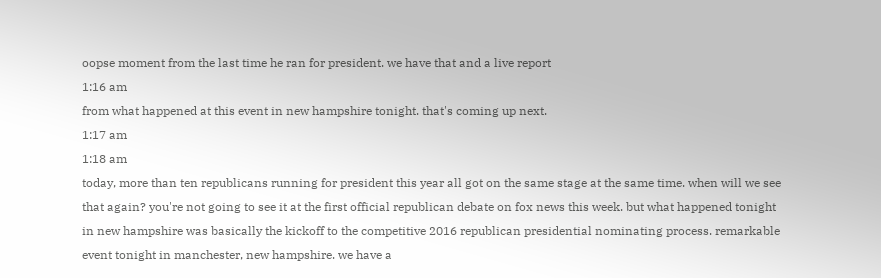oopse moment from the last time he ran for president. we have that and a live report
1:16 am
from what happened at this event in new hampshire tonight. that's coming up next.
1:17 am
1:18 am
today, more than ten republicans running for president this year all got on the same stage at the same time. when will we see that again? you're not going to see it at the first official republican debate on fox news this week. but what happened tonight in new hampshire was basically the kickoff to the competitive 2016 republican presidential nominating process. remarkable event tonight in manchester, new hampshire. we have a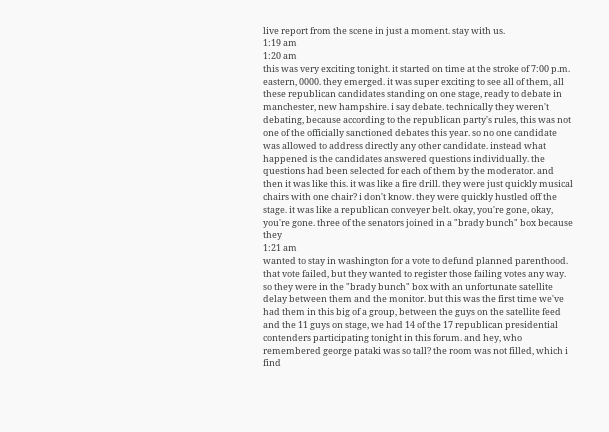live report from the scene in just a moment. stay with us.
1:19 am
1:20 am
this was very exciting tonight. it started on time at the stroke of 7:00 p.m. eastern, 0000. they emerged. it was super exciting to see all of them, all these republican candidates standing on one stage, ready to debate in manchester, new hampshire. i say debate. technically they weren't debating, because according to the republican party's rules, this was not one of the officially sanctioned debates this year. so no one candidate was allowed to address directly any other candidate. instead what happened is the candidates answered questions individually. the questions had been selected for each of them by the moderator. and then it was like this. it was like a fire drill. they were just quickly musical chairs with one chair? i don't know. they were quickly hustled off the stage. it was like a republican conveyer belt. okay, you're gone, okay, you're gone. three of the senators joined in a "brady bunch" box because they
1:21 am
wanted to stay in washington for a vote to defund planned parenthood. that vote failed, but they wanted to register those failing votes any way. so they were in the "brady bunch" box with an unfortunate satellite delay between them and the monitor. but this was the first time we've had them in this big of a group, between the guys on the satellite feed and the 11 guys on stage, we had 14 of the 17 republican presidential contenders participating tonight in this forum. and hey, who remembered george pataki was so tall? the room was not filled, which i find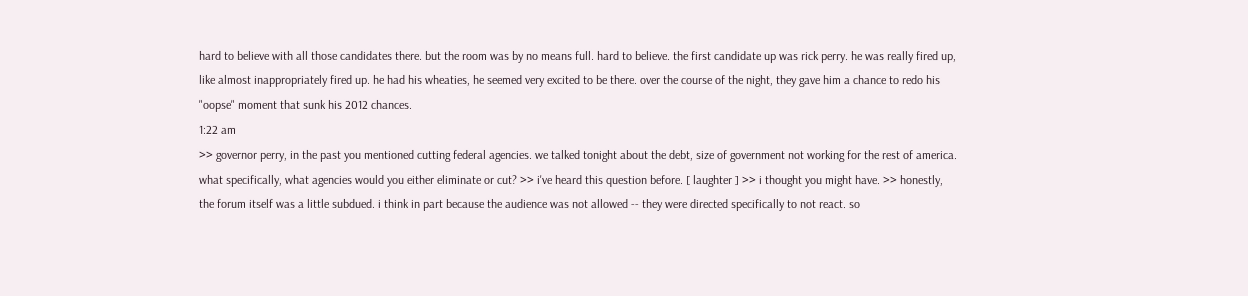hard to believe with all those candidates there. but the room was by no means full. hard to believe. the first candidate up was rick perry. he was really fired up, like almost inappropriately fired up. he had his wheaties, he seemed very excited to be there. over the course of the night, they gave him a chance to redo his "oopse" moment that sunk his 2012 chances.
1:22 am
>> governor perry, in the past you mentioned cutting federal agencies. we talked tonight about the debt, size of government not working for the rest of america. what specifically, what agencies would you either eliminate or cut? >> i've heard this question before. [ laughter ] >> i thought you might have. >> honestly, the forum itself was a little subdued. i think in part because the audience was not allowed -- they were directed specifically to not react. so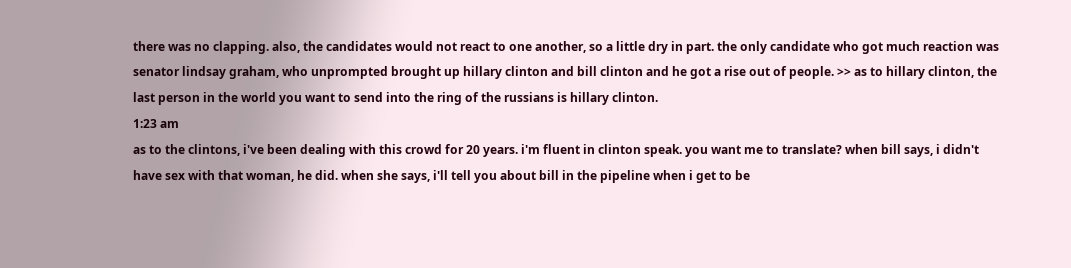there was no clapping. also, the candidates would not react to one another, so a little dry in part. the only candidate who got much reaction was senator lindsay graham, who unprompted brought up hillary clinton and bill clinton and he got a rise out of people. >> as to hillary clinton, the last person in the world you want to send into the ring of the russians is hillary clinton.
1:23 am
as to the clintons, i've been dealing with this crowd for 20 years. i'm fluent in clinton speak. you want me to translate? when bill says, i didn't have sex with that woman, he did. when she says, i'll tell you about bill in the pipeline when i get to be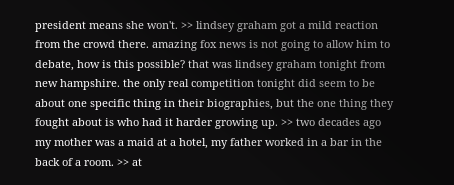president means she won't. >> lindsey graham got a mild reaction from the crowd there. amazing fox news is not going to allow him to debate, how is this possible? that was lindsey graham tonight from new hampshire. the only real competition tonight did seem to be about one specific thing in their biographies, but the one thing they fought about is who had it harder growing up. >> two decades ago my mother was a maid at a hotel, my father worked in a bar in the back of a room. >> at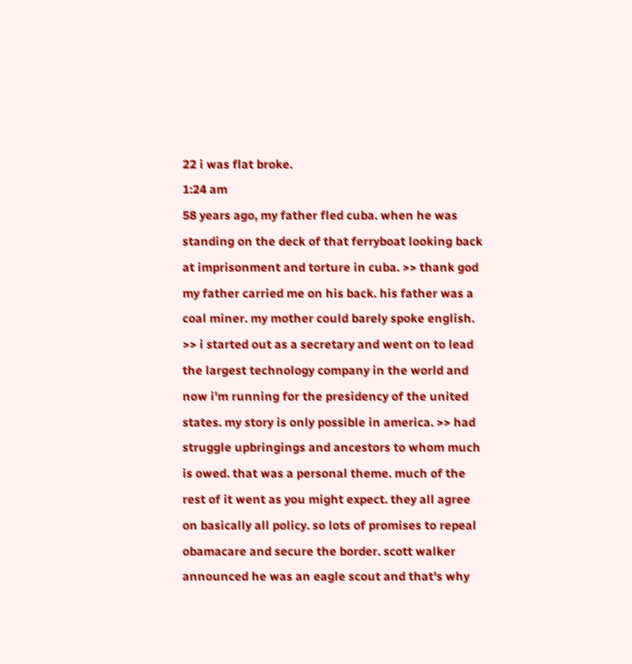22 i was flat broke.
1:24 am
58 years ago, my father fled cuba. when he was standing on the deck of that ferryboat looking back at imprisonment and torture in cuba. >> thank god my father carried me on his back. his father was a coal miner. my mother could barely spoke english. >> i started out as a secretary and went on to lead the largest technology company in the world and now i'm running for the presidency of the united states. my story is only possible in america. >> had struggle upbringings and ancestors to whom much is owed. that was a personal theme. much of the rest of it went as you might expect. they all agree on basically all policy. so lots of promises to repeal obamacare and secure the border. scott walker announced he was an eagle scout and that's why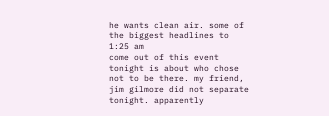he wants clean air. some of the biggest headlines to
1:25 am
come out of this event tonight is about who chose not to be there. my friend, jim gilmore did not separate tonight. apparently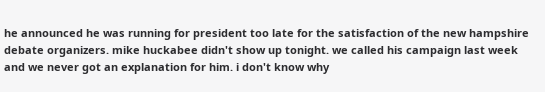he announced he was running for president too late for the satisfaction of the new hampshire debate organizers. mike huckabee didn't show up tonight. we called his campaign last week and we never got an explanation for him. i don't know why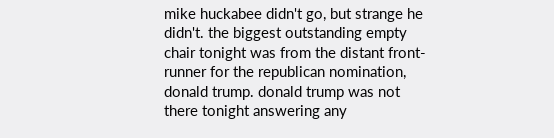mike huckabee didn't go, but strange he didn't. the biggest outstanding empty chair tonight was from the distant front-runner for the republican nomination, donald trump. donald trump was not there tonight answering any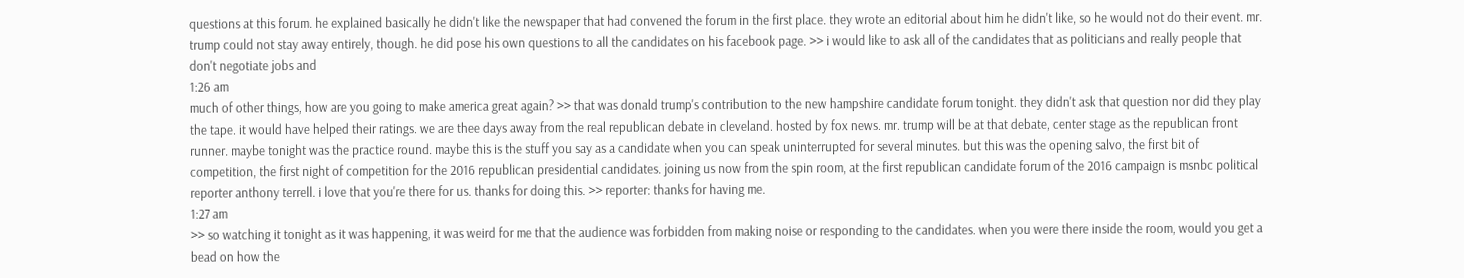questions at this forum. he explained basically he didn't like the newspaper that had convened the forum in the first place. they wrote an editorial about him he didn't like, so he would not do their event. mr. trump could not stay away entirely, though. he did pose his own questions to all the candidates on his facebook page. >> i would like to ask all of the candidates that as politicians and really people that don't negotiate jobs and
1:26 am
much of other things, how are you going to make america great again? >> that was donald trump's contribution to the new hampshire candidate forum tonight. they didn't ask that question nor did they play the tape. it would have helped their ratings. we are thee days away from the real republican debate in cleveland. hosted by fox news. mr. trump will be at that debate, center stage as the republican front runner. maybe tonight was the practice round. maybe this is the stuff you say as a candidate when you can speak uninterrupted for several minutes. but this was the opening salvo, the first bit of competition, the first night of competition for the 2016 republican presidential candidates. joining us now from the spin room, at the first republican candidate forum of the 2016 campaign is msnbc political reporter anthony terrell. i love that you're there for us. thanks for doing this. >> reporter: thanks for having me.
1:27 am
>> so watching it tonight as it was happening, it was weird for me that the audience was forbidden from making noise or responding to the candidates. when you were there inside the room, would you get a bead on how the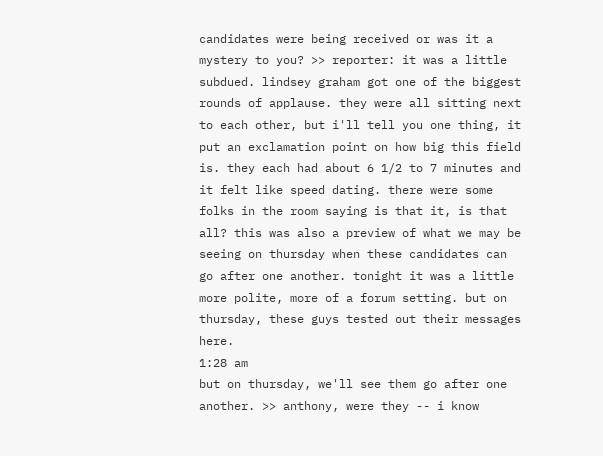candidates were being received or was it a mystery to you? >> reporter: it was a little subdued. lindsey graham got one of the biggest rounds of applause. they were all sitting next to each other, but i'll tell you one thing, it put an exclamation point on how big this field is. they each had about 6 1/2 to 7 minutes and it felt like speed dating. there were some folks in the room saying is that it, is that all? this was also a preview of what we may be seeing on thursday when these candidates can go after one another. tonight it was a little more polite, more of a forum setting. but on thursday, these guys tested out their messages here.
1:28 am
but on thursday, we'll see them go after one another. >> anthony, were they -- i know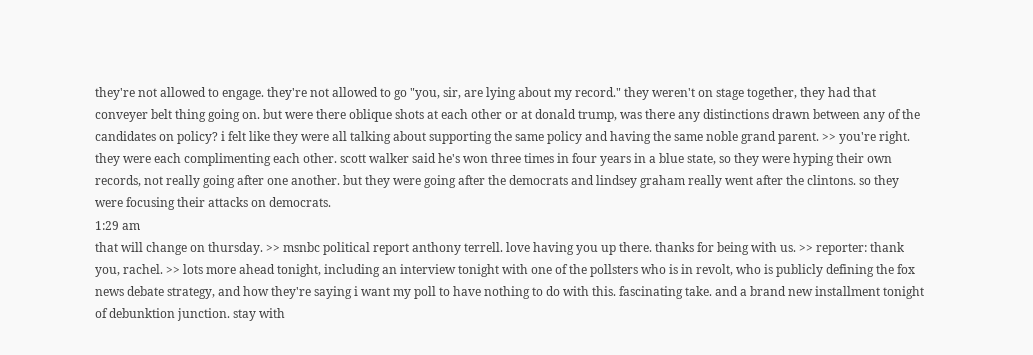they're not allowed to engage. they're not allowed to go "you, sir, are lying about my record." they weren't on stage together, they had that conveyer belt thing going on. but were there oblique shots at each other or at donald trump, was there any distinctions drawn between any of the candidates on policy? i felt like they were all talking about supporting the same policy and having the same noble grand parent. >> you're right. they were each complimenting each other. scott walker said he's won three times in four years in a blue state, so they were hyping their own records, not really going after one another. but they were going after the democrats and lindsey graham really went after the clintons. so they were focusing their attacks on democrats.
1:29 am
that will change on thursday. >> msnbc political report anthony terrell. love having you up there. thanks for being with us. >> reporter: thank you, rachel. >> lots more ahead tonight, including an interview tonight with one of the pollsters who is in revolt, who is publicly defining the fox news debate strategy, and how they're saying i want my poll to have nothing to do with this. fascinating take. and a brand new installment tonight of debunktion junction. stay with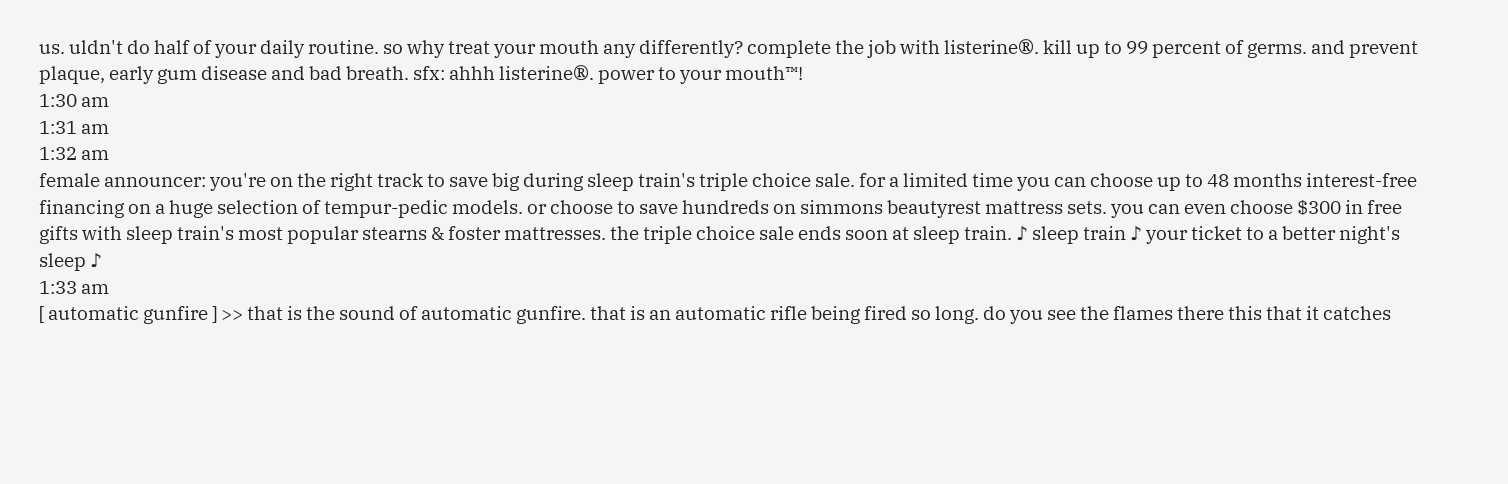us. uldn't do half of your daily routine. so why treat your mouth any differently? complete the job with listerine®. kill up to 99 percent of germs. and prevent plaque, early gum disease and bad breath. sfx: ahhh listerine®. power to your mouth™!
1:30 am
1:31 am
1:32 am
female announcer: you're on the right track to save big during sleep train's triple choice sale. for a limited time you can choose up to 48 months interest-free financing on a huge selection of tempur-pedic models. or choose to save hundreds on simmons beautyrest mattress sets. you can even choose $300 in free gifts with sleep train's most popular stearns & foster mattresses. the triple choice sale ends soon at sleep train. ♪ sleep train ♪ your ticket to a better night's sleep ♪
1:33 am
[ automatic gunfire ] >> that is the sound of automatic gunfire. that is an automatic rifle being fired so long. do you see the flames there this that it catches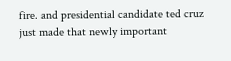fire. and presidential candidate ted cruz just made that newly important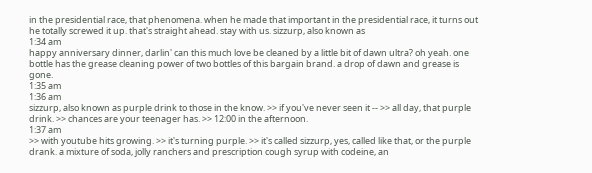in the presidential race, that phenomena. when he made that important in the presidential race, it turns out he totally screwed it up. that's straight ahead. stay with us. sizzurp, also known as
1:34 am
happy anniversary dinner, darlin' can this much love be cleaned by a little bit of dawn ultra? oh yeah. one bottle has the grease cleaning power of two bottles of this bargain brand. a drop of dawn and grease is gone.
1:35 am
1:36 am
sizzurp, also known as purple drink to those in the know. >> if you've never seen it -- >> all day, that purple drink. >> chances are your teenager has. >> 12:00 in the afternoon.
1:37 am
>> with youtube hits growing. >> it's turning purple. >> it's called sizzurp, yes, called like that, or the purple drank. a mixture of soda, jolly ranchers and prescription cough syrup with codeine, an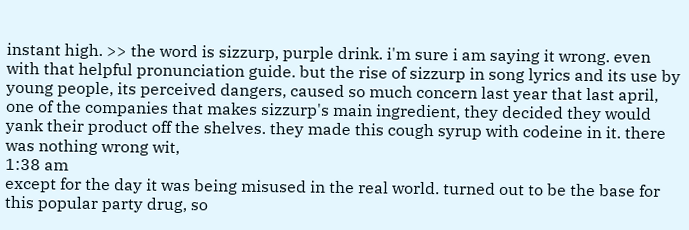instant high. >> the word is sizzurp, purple drink. i'm sure i am saying it wrong. even with that helpful pronunciation guide. but the rise of sizzurp in song lyrics and its use by young people, its perceived dangers, caused so much concern last year that last april, one of the companies that makes sizzurp's main ingredient, they decided they would yank their product off the shelves. they made this cough syrup with codeine in it. there was nothing wrong wit,
1:38 am
except for the day it was being misused in the real world. turned out to be the base for this popular party drug, so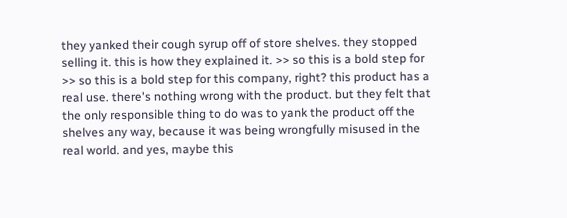they yanked their cough syrup off of store shelves. they stopped selling it. this is how they explained it. >> so this is a bold step for >> so this is a bold step for this company, right? this product has a real use. there's nothing wrong with the product. but they felt that the only responsible thing to do was to yank the product off the shelves any way, because it was being wrongfully misused in the real world. and yes, maybe this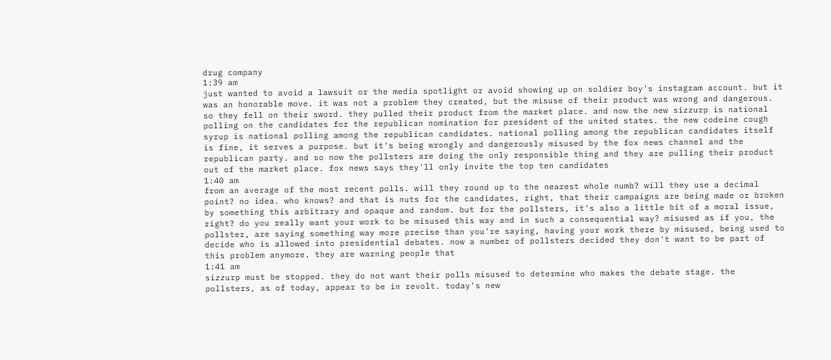drug company
1:39 am
just wanted to avoid a lawsuit or the media spotlight or avoid showing up on soldier boy's instagram account. but it was an honorable move. it was not a problem they created, but the misuse of their product was wrong and dangerous. so they fell on their sword. they pulled their product from the market place. and now the new sizzurp is national polling on the candidates for the republican nomination for president of the united states. the new codeine cough syrup is national polling among the republican candidates. national polling among the republican candidates itself is fine, it serves a purpose. but it's being wrongly and dangerously misused by the fox news channel and the republican party. and so now the pollsters are doing the only responsible thing and they are pulling their product out of the market place. fox news says they'll only invite the top ten candidates
1:40 am
from an average of the most recent polls. will they round up to the nearest whole numb? will they use a decimal point? no idea. who knows? and that is nuts for the candidates, right, that their campaigns are being made or broken by something this arbitrary and opaque and random. but for the pollsters, it's also a little bit of a moral issue, right? do you really want your work to be misused this way and in such a consequential way? misused as if you, the pollster, are saying something way more precise than you're saying, having your work there by misused, being used to decide who is allowed into presidential debates. now a number of pollsters decided they don't want to be part of this problem anymore. they are warning people that
1:41 am
sizzurp must be stopped. they do not want their polls misused to determine who makes the debate stage. the pollsters, as of today, appear to be in revolt. today's new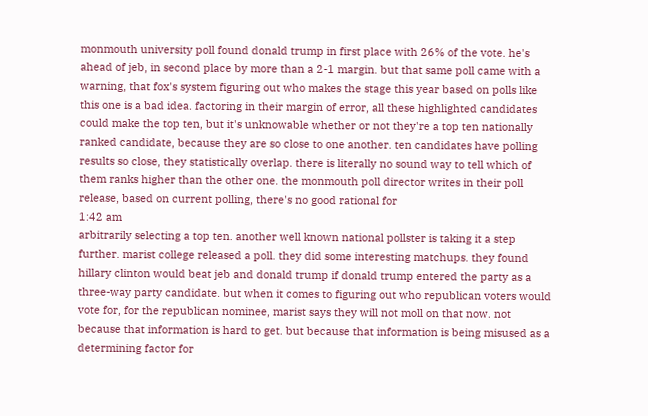monmouth university poll found donald trump in first place with 26% of the vote. he's ahead of jeb, in second place by more than a 2-1 margin. but that same poll came with a warning, that fox's system figuring out who makes the stage this year based on polls like this one is a bad idea. factoring in their margin of error, all these highlighted candidates could make the top ten, but it's unknowable whether or not they're a top ten nationally ranked candidate, because they are so close to one another. ten candidates have polling results so close, they statistically overlap. there is literally no sound way to tell which of them ranks higher than the other one. the monmouth poll director writes in their poll release, based on current polling, there's no good rational for
1:42 am
arbitrarily selecting a top ten. another well known national pollster is taking it a step further. marist college released a poll. they did some interesting matchups. they found hillary clinton would beat jeb and donald trump if donald trump entered the party as a three-way party candidate. but when it comes to figuring out who republican voters would vote for, for the republican nominee, marist says they will not moll on that now. not because that information is hard to get. but because that information is being misused as a determining factor for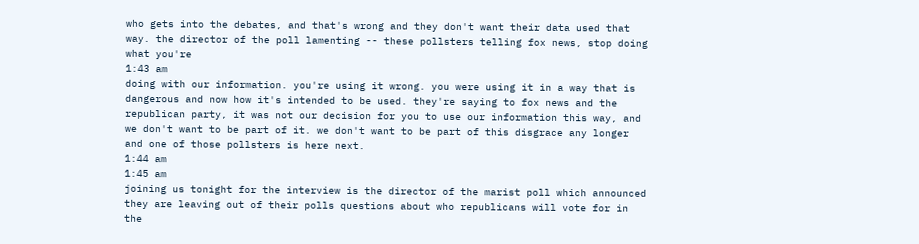who gets into the debates, and that's wrong and they don't want their data used that way. the director of the poll lamenting -- these pollsters telling fox news, stop doing what you're
1:43 am
doing with our information. you're using it wrong. you were using it in a way that is dangerous and now how it's intended to be used. they're saying to fox news and the republican party, it was not our decision for you to use our information this way, and we don't want to be part of it. we don't want to be part of this disgrace any longer and one of those pollsters is here next.
1:44 am
1:45 am
joining us tonight for the interview is the director of the marist poll which announced they are leaving out of their polls questions about who republicans will vote for in the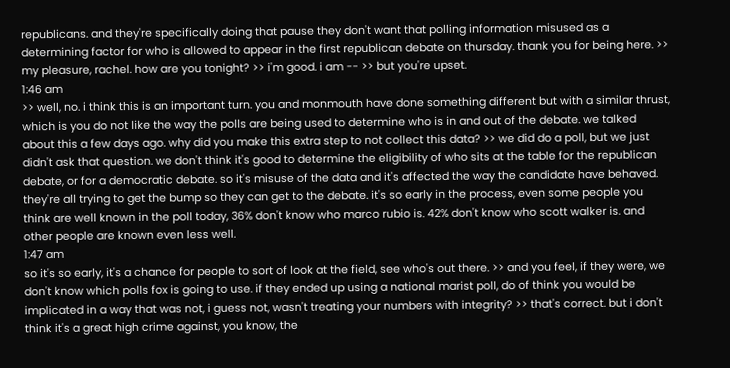republicans. and they're specifically doing that pause they don't want that polling information misused as a determining factor for who is allowed to appear in the first republican debate on thursday. thank you for being here. >> my pleasure, rachel. how are you tonight? >> i'm good. i am -- >> but you're upset.
1:46 am
>> well, no. i think this is an important turn. you and monmouth have done something different but with a similar thrust, which is you do not like the way the polls are being used to determine who is in and out of the debate. we talked about this a few days ago. why did you make this extra step to not collect this data? >> we did do a poll, but we just didn't ask that question. we don't think it's good to determine the eligibility of who sits at the table for the republican debate, or for a democratic debate. so it's misuse of the data and it's affected the way the candidate have behaved. they're all trying to get the bump so they can get to the debate. it's so early in the process, even some people you think are well known in the poll today, 36% don't know who marco rubio is. 42% don't know who scott walker is. and other people are known even less well.
1:47 am
so it's so early, it's a chance for people to sort of look at the field, see who's out there. >> and you feel, if they were, we don't know which polls fox is going to use. if they ended up using a national marist poll, do of think you would be implicated in a way that was not, i guess not, wasn't treating your numbers with integrity? >> that's correct. but i don't think it's a great high crime against, you know, the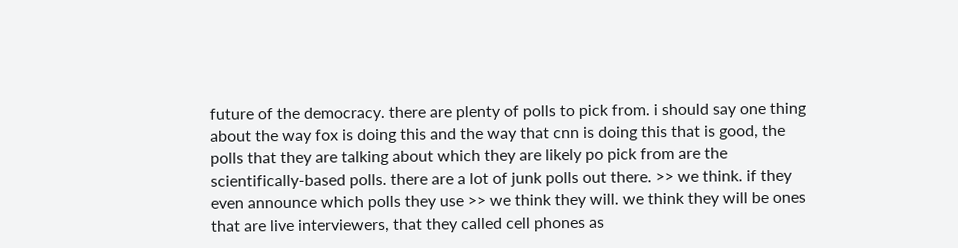future of the democracy. there are plenty of polls to pick from. i should say one thing about the way fox is doing this and the way that cnn is doing this that is good, the polls that they are talking about which they are likely po pick from are the scientifically-based polls. there are a lot of junk polls out there. >> we think. if they even announce which polls they use >> we think they will. we think they will be ones that are live interviewers, that they called cell phones as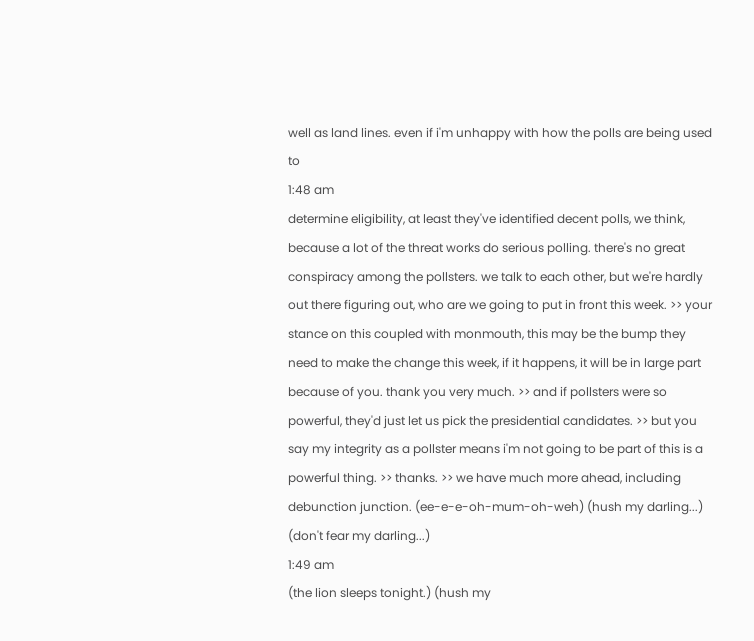well as land lines. even if i'm unhappy with how the polls are being used to
1:48 am
determine eligibility, at least they've identified decent polls, we think, because a lot of the threat works do serious polling. there's no great conspiracy among the pollsters. we talk to each other, but we're hardly out there figuring out, who are we going to put in front this week. >> your stance on this coupled with monmouth, this may be the bump they need to make the change this week, if it happens, it will be in large part because of you. thank you very much. >> and if pollsters were so powerful, they'd just let us pick the presidential candidates. >> but you say my integrity as a pollster means i'm not going to be part of this is a powerful thing. >> thanks. >> we have much more ahead, including debunction junction. (ee-e-e-oh-mum-oh-weh) (hush my darling...) (don't fear my darling...)
1:49 am
(the lion sleeps tonight.) (hush my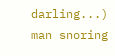darling...) man snoring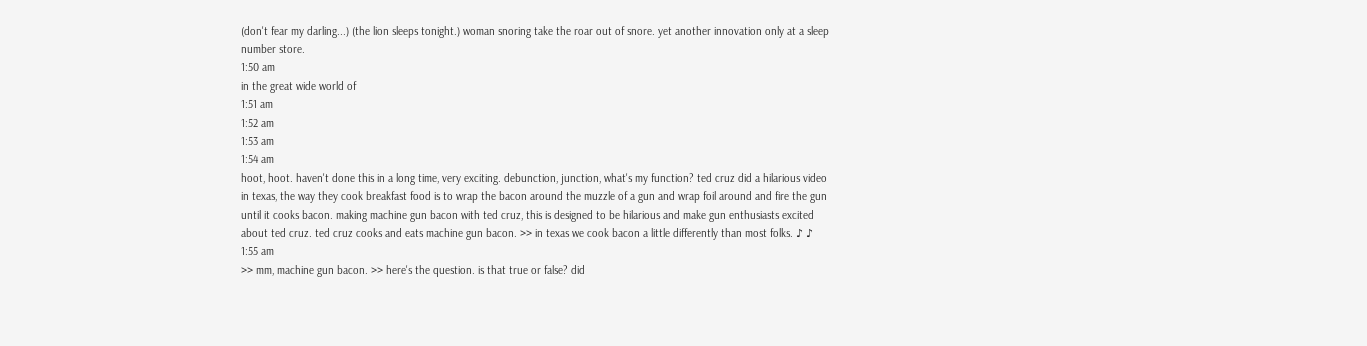(don't fear my darling...) (the lion sleeps tonight.) woman snoring take the roar out of snore. yet another innovation only at a sleep number store.
1:50 am
in the great wide world of
1:51 am
1:52 am
1:53 am
1:54 am
hoot, hoot. haven't done this in a long time, very exciting. debunction, junction, what's my function? ted cruz did a hilarious video in texas, the way they cook breakfast food is to wrap the bacon around the muzzle of a gun and wrap foil around and fire the gun until it cooks bacon. making machine gun bacon with ted cruz, this is designed to be hilarious and make gun enthusiasts excited about ted cruz. ted cruz cooks and eats machine gun bacon. >> in texas we cook bacon a little differently than most folks. ♪ ♪
1:55 am
>> mm, machine gun bacon. >> here's the question. is that true or false? did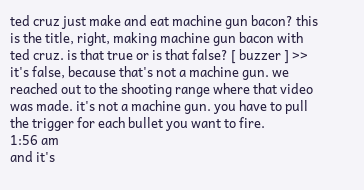ted cruz just make and eat machine gun bacon? this is the title, right, making machine gun bacon with ted cruz. is that true or is that false? [ buzzer ] >> it's false, because that's not a machine gun. we reached out to the shooting range where that video was made. it's not a machine gun. you have to pull the trigger for each bullet you want to fire.
1:56 am
and it's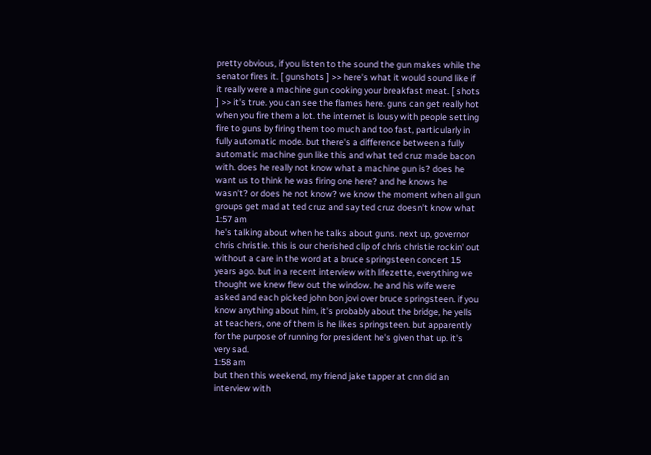pretty obvious, if you listen to the sound the gun makes while the senator fires it. [ gunshots ] >> here's what it would sound like if it really were a machine gun cooking your breakfast meat. [ shots ] >> it's true. you can see the flames here. guns can get really hot when you fire them a lot. the internet is lousy with people setting fire to guns by firing them too much and too fast, particularly in fully automatic mode. but there's a difference between a fully automatic machine gun like this and what ted cruz made bacon with. does he really not know what a machine gun is? does he want us to think he was firing one here? and he knows he wasn't? or does he not know? we know the moment when all gun groups get mad at ted cruz and say ted cruz doesn't know what
1:57 am
he's talking about when he talks about guns. next up, governor chris christie. this is our cherished clip of chris christie rockin' out without a care in the word at a bruce springsteen concert 15 years ago. but in a recent interview with lifezette, everything we thought we knew flew out the window. he and his wife were asked and each picked john bon jovi over bruce springsteen. if you know anything about him, it's probably about the bridge, he yells at teachers, one of them is he likes springsteen. but apparently for the purpose of running for president he's given that up. it's very sad.
1:58 am
but then this weekend, my friend jake tapper at cnn did an interview with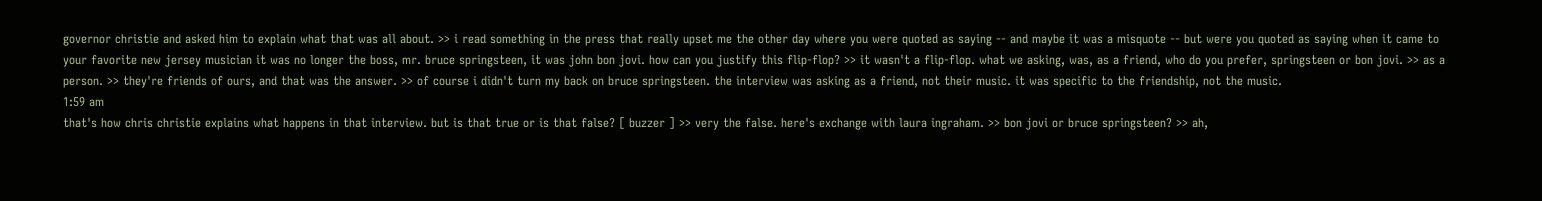governor christie and asked him to explain what that was all about. >> i read something in the press that really upset me the other day where you were quoted as saying -- and maybe it was a misquote -- but were you quoted as saying when it came to your favorite new jersey musician it was no longer the boss, mr. bruce springsteen, it was john bon jovi. how can you justify this flip-flop? >> it wasn't a flip-flop. what we asking, was, as a friend, who do you prefer, springsteen or bon jovi. >> as a person. >> they're friends of ours, and that was the answer. >> of course i didn't turn my back on bruce springsteen. the interview was asking as a friend, not their music. it was specific to the friendship, not the music.
1:59 am
that's how chris christie explains what happens in that interview. but is that true or is that false? [ buzzer ] >> very the false. here's exchange with laura ingraham. >> bon jovi or bruce springsteen? >> ah,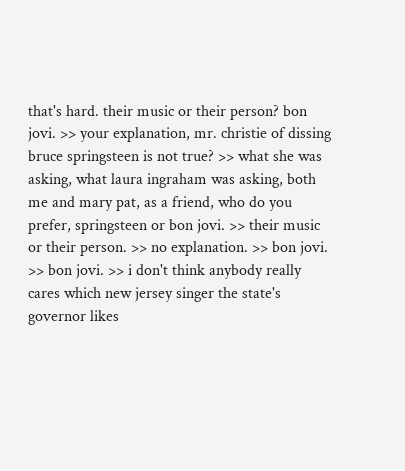that's hard. their music or their person? bon jovi. >> your explanation, mr. christie of dissing bruce springsteen is not true? >> what she was asking, what laura ingraham was asking, both me and mary pat, as a friend, who do you prefer, springsteen or bon jovi. >> their music or their person. >> no explanation. >> bon jovi. >> bon jovi. >> i don't think anybody really cares which new jersey singer the state's governor likes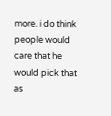more. i do think people would care that he would pick that as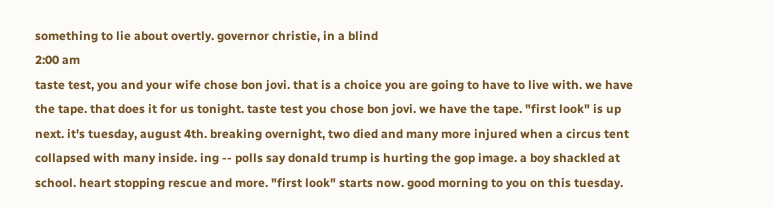something to lie about overtly. governor christie, in a blind
2:00 am
taste test, you and your wife chose bon jovi. that is a choice you are going to have to live with. we have the tape. that does it for us tonight. taste test you chose bon jovi. we have the tape. "first look" is up next. it's tuesday, august 4th. breaking overnight, two died and many more injured when a circus tent collapsed with many inside. ing -- polls say donald trump is hurting the gop image. a boy shackled at school. heart stopping rescue and more. "first look" starts now. good morning to you on this tuesday.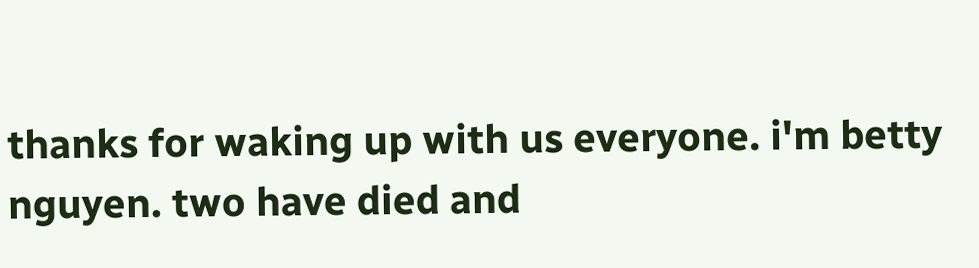thanks for waking up with us everyone. i'm betty nguyen. two have died and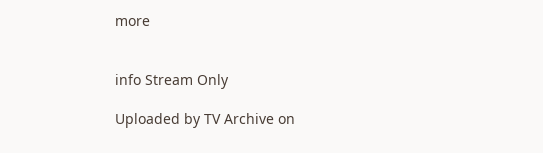more


info Stream Only

Uploaded by TV Archive on